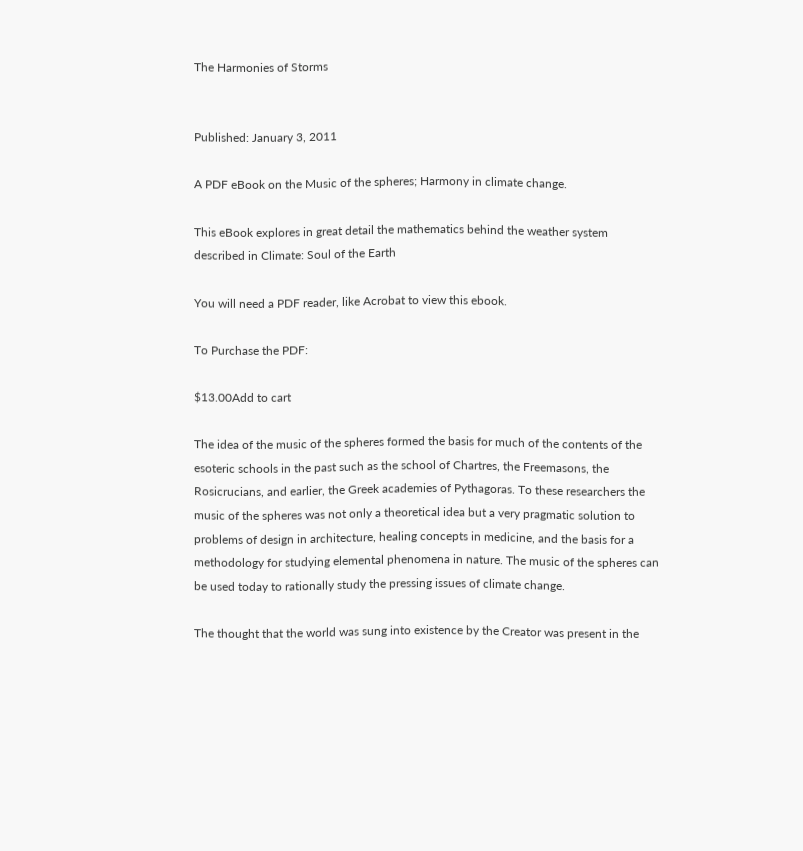The Harmonies of Storms


Published: January 3, 2011

A PDF eBook on the Music of the spheres; Harmony in climate change.

This eBook explores in great detail the mathematics behind the weather system described in Climate: Soul of the Earth

You will need a PDF reader, like Acrobat to view this ebook.

To Purchase the PDF:

$13.00Add to cart

The idea of the music of the spheres formed the basis for much of the contents of the esoteric schools in the past such as the school of Chartres, the Freemasons, the Rosicrucians, and earlier, the Greek academies of Pythagoras. To these researchers the music of the spheres was not only a theoretical idea but a very pragmatic solution to problems of design in architecture, healing concepts in medicine, and the basis for a methodology for studying elemental phenomena in nature. The music of the spheres can be used today to rationally study the pressing issues of climate change.

The thought that the world was sung into existence by the Creator was present in the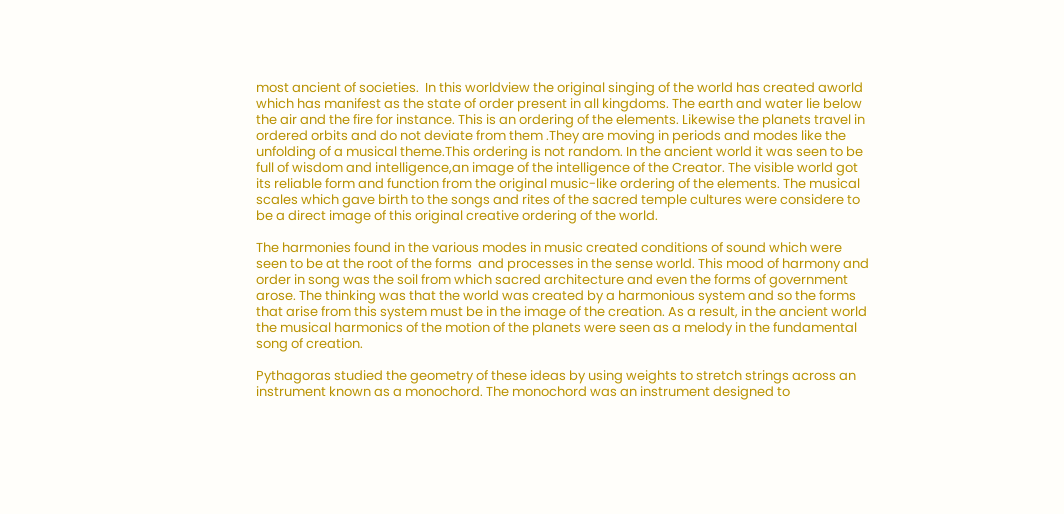most ancient of societies.  In this worldview the original singing of the world has created aworld which has manifest as the state of order present in all kingdoms. The earth and water lie below the air and the fire for instance. This is an ordering of the elements. Likewise the planets travel in ordered orbits and do not deviate from them .They are moving in periods and modes like the unfolding of a musical theme.This ordering is not random. In the ancient world it was seen to be full of wisdom and intelligence,an image of the intelligence of the Creator. The visible world got its reliable form and function from the original music-like ordering of the elements. The musical scales which gave birth to the songs and rites of the sacred temple cultures were considere to be a direct image of this original creative ordering of the world.

The harmonies found in the various modes in music created conditions of sound which were seen to be at the root of the forms  and processes in the sense world. This mood of harmony and order in song was the soil from which sacred architecture and even the forms of government arose. The thinking was that the world was created by a harmonious system and so the forms that arise from this system must be in the image of the creation. As a result, in the ancient world the musical harmonics of the motion of the planets were seen as a melody in the fundamental song of creation.

Pythagoras studied the geometry of these ideas by using weights to stretch strings across an instrument known as a monochord. The monochord was an instrument designed to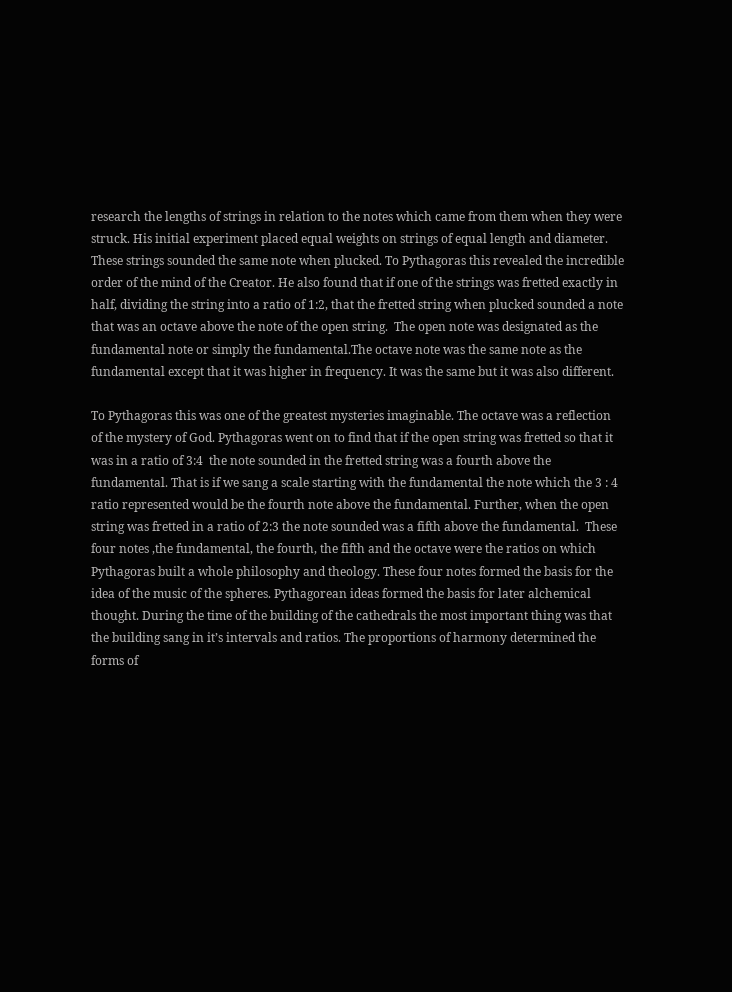research the lengths of strings in relation to the notes which came from them when they were struck. His initial experiment placed equal weights on strings of equal length and diameter. These strings sounded the same note when plucked. To Pythagoras this revealed the incredible order of the mind of the Creator. He also found that if one of the strings was fretted exactly in half, dividing the string into a ratio of 1:2, that the fretted string when plucked sounded a note that was an octave above the note of the open string.  The open note was designated as the fundamental note or simply the fundamental.The octave note was the same note as the fundamental except that it was higher in frequency. It was the same but it was also different.

To Pythagoras this was one of the greatest mysteries imaginable. The octave was a reflection of the mystery of God. Pythagoras went on to find that if the open string was fretted so that it was in a ratio of 3:4  the note sounded in the fretted string was a fourth above the fundamental. That is if we sang a scale starting with the fundamental the note which the 3 : 4 ratio represented would be the fourth note above the fundamental. Further, when the open string was fretted in a ratio of 2:3 the note sounded was a fifth above the fundamental.  These four notes ,the fundamental, the fourth, the fifth and the octave were the ratios on which  Pythagoras built a whole philosophy and theology. These four notes formed the basis for the idea of the music of the spheres. Pythagorean ideas formed the basis for later alchemical thought. During the time of the building of the cathedrals the most important thing was that the building sang in it’s intervals and ratios. The proportions of harmony determined the forms of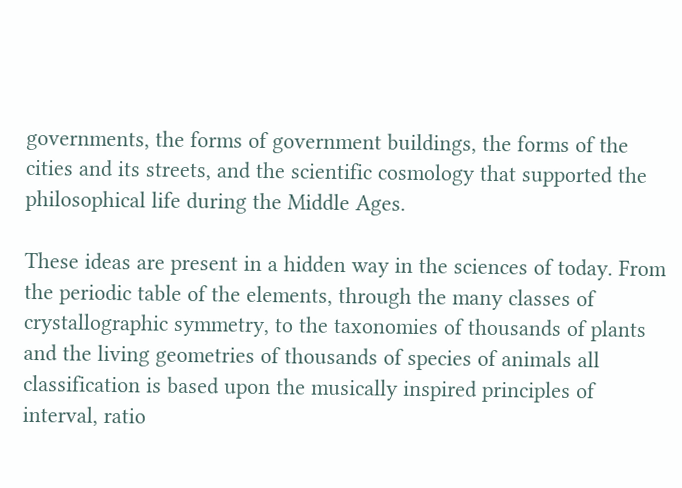governments, the forms of government buildings, the forms of the cities and its streets, and the scientific cosmology that supported the philosophical life during the Middle Ages.

These ideas are present in a hidden way in the sciences of today. From the periodic table of the elements, through the many classes of crystallographic symmetry, to the taxonomies of thousands of plants and the living geometries of thousands of species of animals all classification is based upon the musically inspired principles of interval, ratio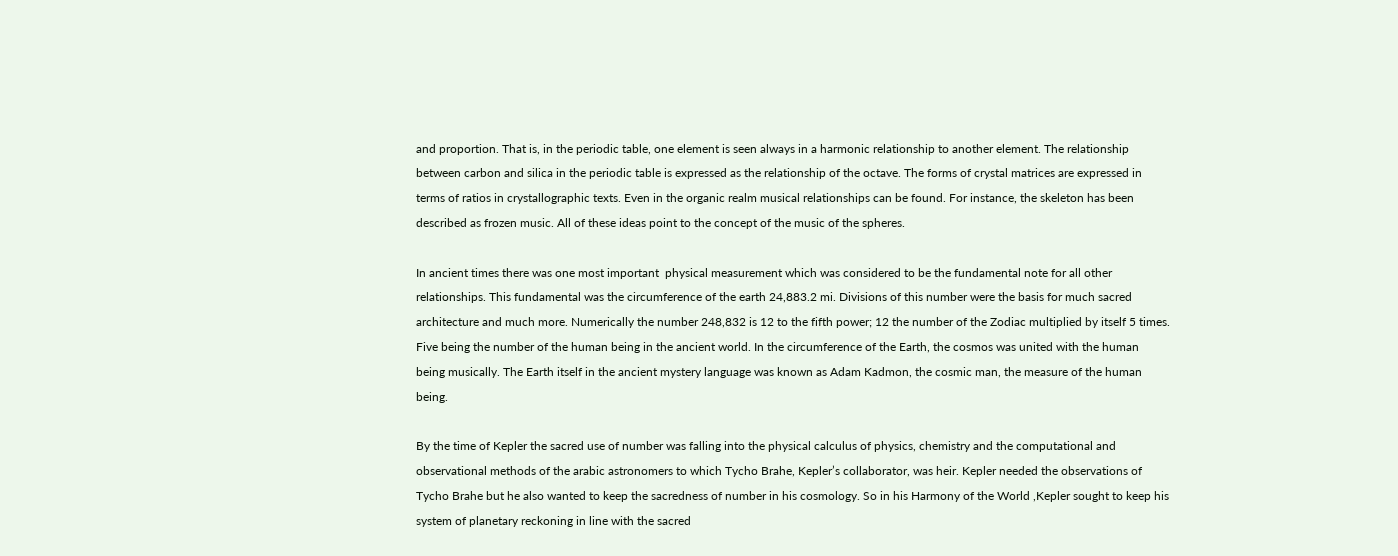and proportion. That is, in the periodic table, one element is seen always in a harmonic relationship to another element. The relationship between carbon and silica in the periodic table is expressed as the relationship of the octave. The forms of crystal matrices are expressed in terms of ratios in crystallographic texts. Even in the organic realm musical relationships can be found. For instance, the skeleton has been described as frozen music. All of these ideas point to the concept of the music of the spheres.

In ancient times there was one most important  physical measurement which was considered to be the fundamental note for all other relationships. This fundamental was the circumference of the earth 24,883.2 mi. Divisions of this number were the basis for much sacred architecture and much more. Numerically the number 248,832 is 12 to the fifth power; 12 the number of the Zodiac multiplied by itself 5 times. Five being the number of the human being in the ancient world. In the circumference of the Earth, the cosmos was united with the human being musically. The Earth itself in the ancient mystery language was known as Adam Kadmon, the cosmic man, the measure of the human being.

By the time of Kepler the sacred use of number was falling into the physical calculus of physics, chemistry and the computational and observational methods of the arabic astronomers to which Tycho Brahe, Kepler’s collaborator, was heir. Kepler needed the observations of Tycho Brahe but he also wanted to keep the sacredness of number in his cosmology. So in his Harmony of the World ,Kepler sought to keep his system of planetary reckoning in line with the sacred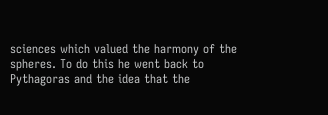sciences which valued the harmony of the spheres. To do this he went back to Pythagoras and the idea that the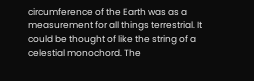circumference of the Earth was as a measurement for all things terrestrial. It could be thought of like the string of a celestial monochord. The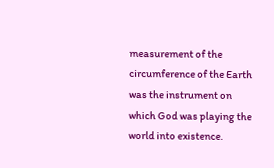measurement of the circumference of the Earth was the instrument on which God was playing the world into existence.